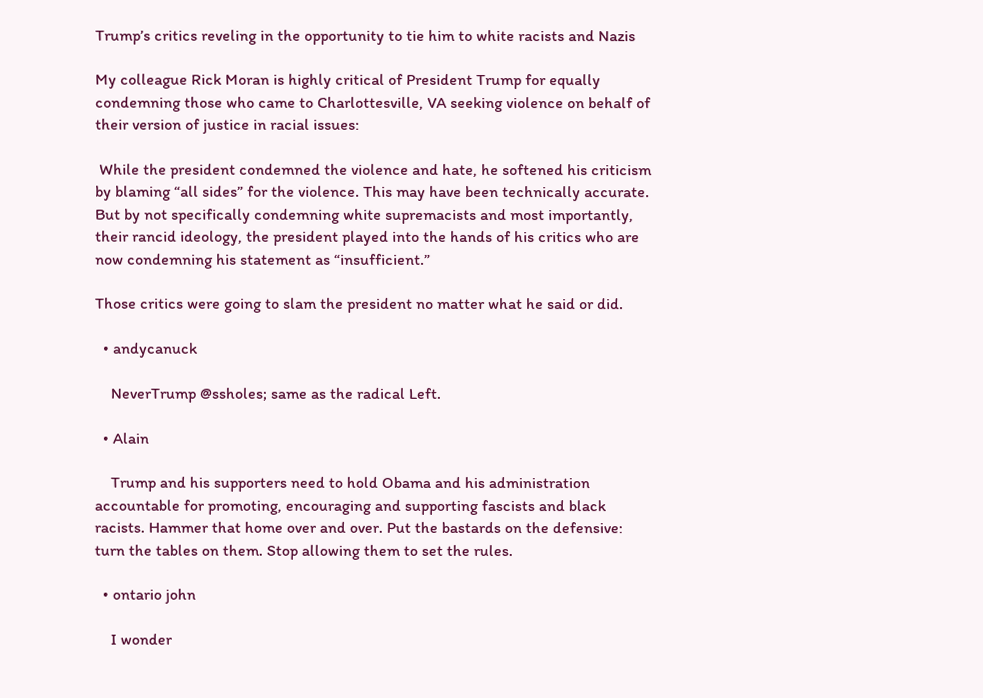Trump’s critics reveling in the opportunity to tie him to white racists and Nazis

My colleague Rick Moran is highly critical of President Trump for equally condemning those who came to Charlottesville, VA seeking violence on behalf of their version of justice in racial issues:

 While the president condemned the violence and hate, he softened his criticism by blaming “all sides” for the violence. This may have been technically accurate. But by not specifically condemning white supremacists and most importantly, their rancid ideology, the president played into the hands of his critics who are now condemning his statement as “insufficient.”

Those critics were going to slam the president no matter what he said or did.

  • andycanuck

    NeverTrump @ssholes; same as the radical Left.

  • Alain

    Trump and his supporters need to hold Obama and his administration accountable for promoting, encouraging and supporting fascists and black racists. Hammer that home over and over. Put the bastards on the defensive: turn the tables on them. Stop allowing them to set the rules.

  • ontario john

    I wonder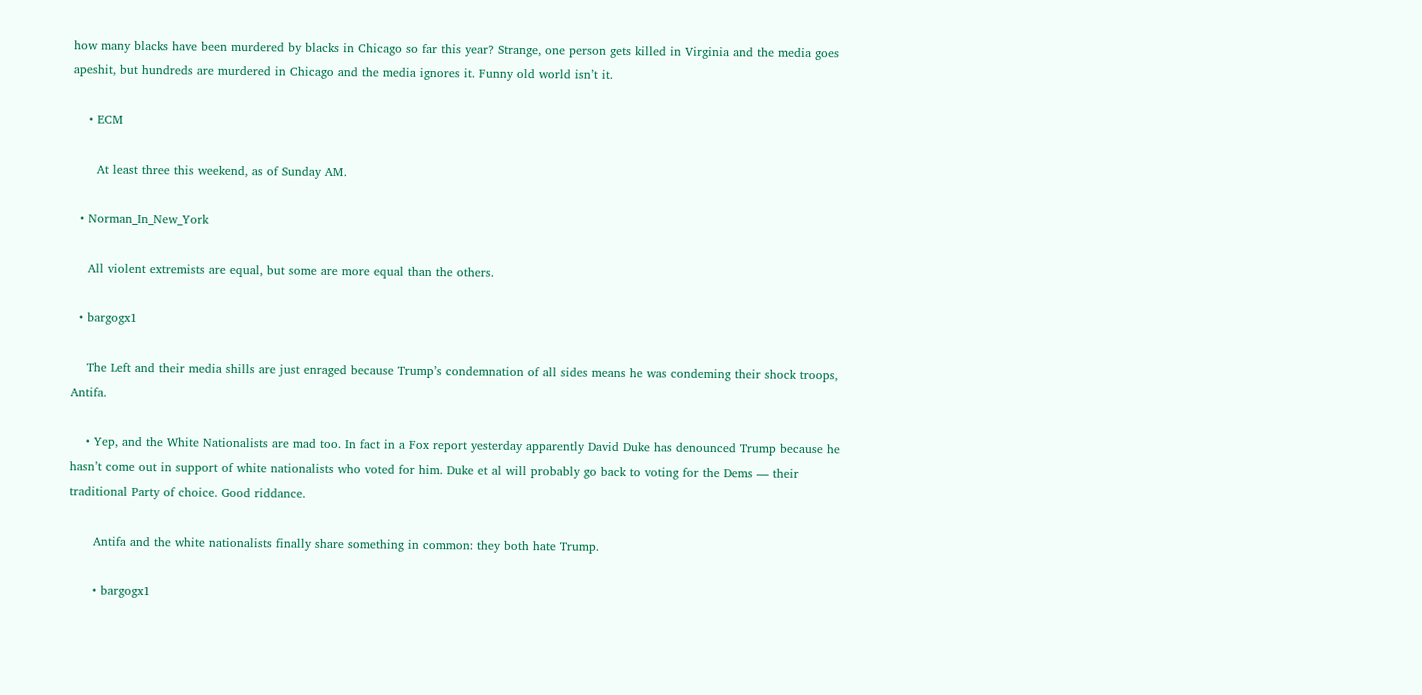how many blacks have been murdered by blacks in Chicago so far this year? Strange, one person gets killed in Virginia and the media goes apeshit, but hundreds are murdered in Chicago and the media ignores it. Funny old world isn’t it.

    • ECM

      At least three this weekend, as of Sunday AM.

  • Norman_In_New_York

    All violent extremists are equal, but some are more equal than the others.

  • bargogx1

    The Left and their media shills are just enraged because Trump’s condemnation of all sides means he was condeming their shock troops, Antifa.

    • Yep, and the White Nationalists are mad too. In fact in a Fox report yesterday apparently David Duke has denounced Trump because he hasn’t come out in support of white nationalists who voted for him. Duke et al will probably go back to voting for the Dems — their traditional Party of choice. Good riddance.

      Antifa and the white nationalists finally share something in common: they both hate Trump.

      • bargogx1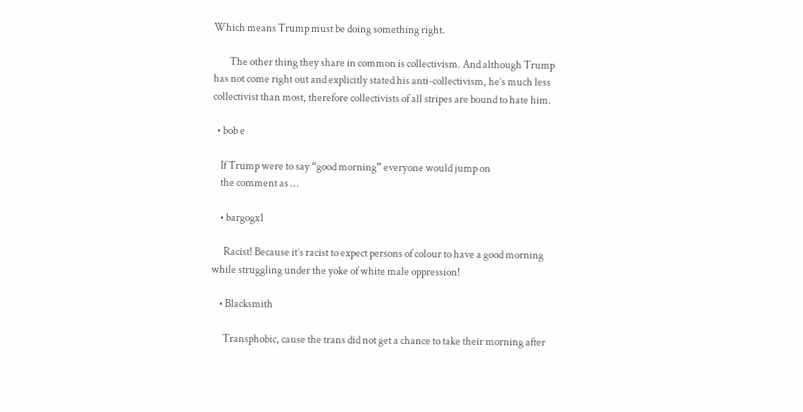Which means Trump must be doing something right.

        The other thing they share in common is collectivism. And although Trump has not come right out and explicitly stated his anti-collectivism, he’s much less collectivist than most, therefore collectivists of all stripes are bound to hate him.

  • bob e

    If Trump were to say “good morning” everyone would jump on
    the comment as …

    • bargogx1

      Racist! Because it’s racist to expect persons of colour to have a good morning while struggling under the yoke of white male oppression!

    • Blacksmith

      Transphobic, cause the trans did not get a chance to take their morning after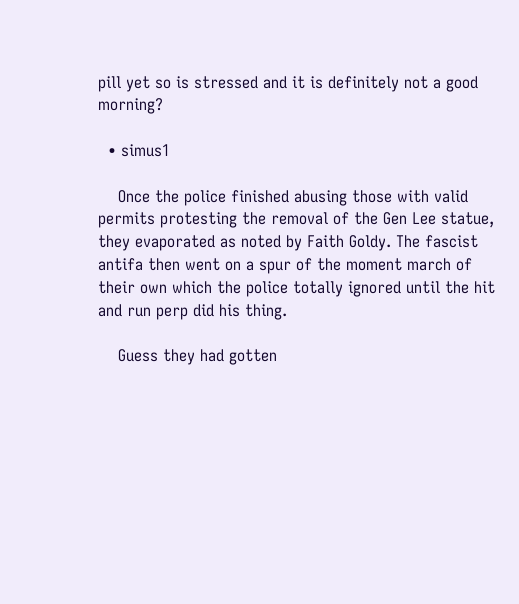pill yet so is stressed and it is definitely not a good morning?

  • simus1

    Once the police finished abusing those with valid permits protesting the removal of the Gen Lee statue, they evaporated as noted by Faith Goldy. The fascist antifa then went on a spur of the moment march of their own which the police totally ignored until the hit and run perp did his thing.

    Guess they had gotten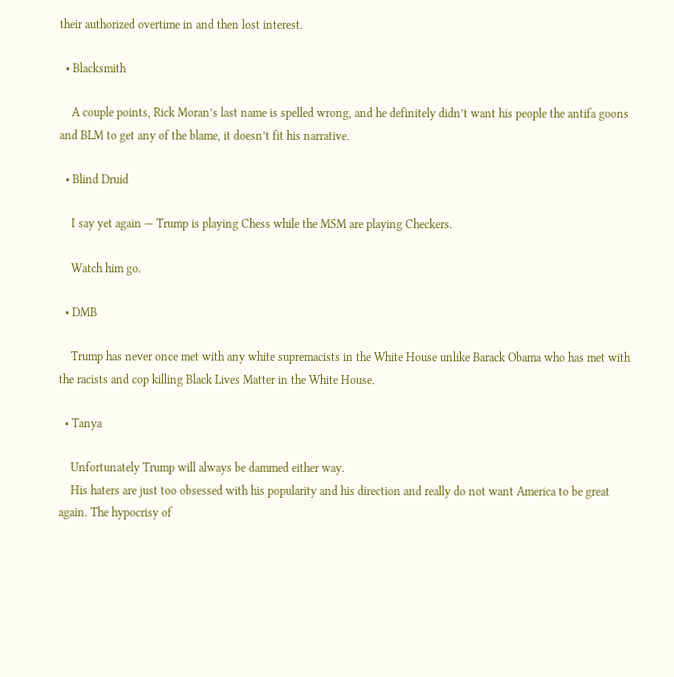their authorized overtime in and then lost interest.

  • Blacksmith

    A couple points, Rick Moran’s last name is spelled wrong, and he definitely didn’t want his people the antifa goons and BLM to get any of the blame, it doesn’t fit his narrative.

  • Blind Druid

    I say yet again — Trump is playing Chess while the MSM are playing Checkers.

    Watch him go.

  • DMB

    Trump has never once met with any white supremacists in the White House unlike Barack Obama who has met with the racists and cop killing Black Lives Matter in the White House.

  • Tanya

    Unfortunately Trump will always be dammed either way.
    His haters are just too obsessed with his popularity and his direction and really do not want America to be great again. The hypocrisy of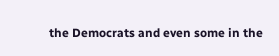the Democrats and even some in the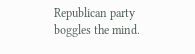Republican party boggles the mind.